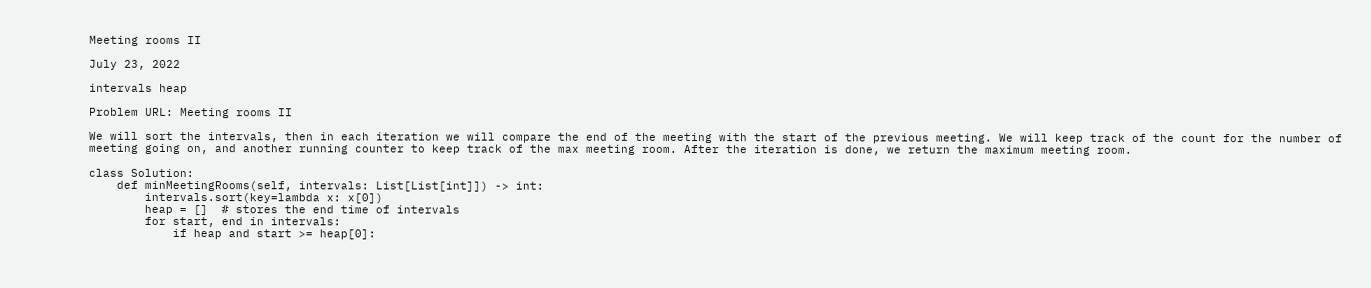Meeting rooms II

July 23, 2022

intervals heap

Problem URL: Meeting rooms II

We will sort the intervals, then in each iteration we will compare the end of the meeting with the start of the previous meeting. We will keep track of the count for the number of meeting going on, and another running counter to keep track of the max meeting room. After the iteration is done, we return the maximum meeting room.

class Solution:
    def minMeetingRooms(self, intervals: List[List[int]]) -> int:
        intervals.sort(key=lambda x: x[0])
        heap = []  # stores the end time of intervals
        for start, end in intervals:
            if heap and start >= heap[0]: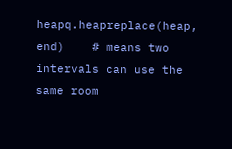heapq.heapreplace(heap, end)    # means two intervals can use the same room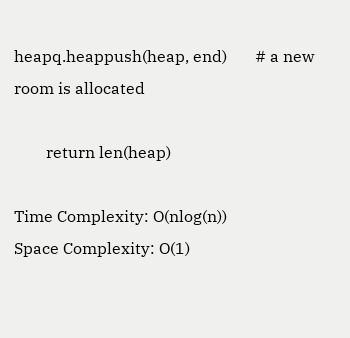heapq.heappush(heap, end)       # a new room is allocated

        return len(heap)

Time Complexity: O(nlog(n))
Space Complexity: O(1)